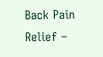Back Pain Relief –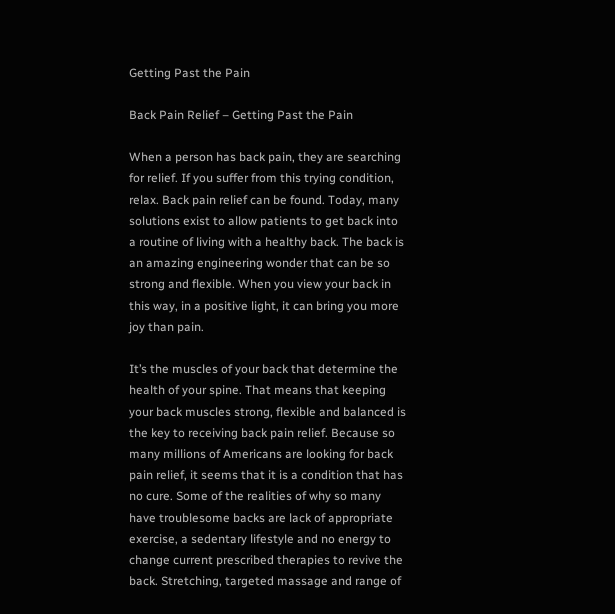Getting Past the Pain

Back Pain Relief – Getting Past the Pain

When a person has back pain, they are searching for relief. If you suffer from this trying condition, relax. Back pain relief can be found. Today, many solutions exist to allow patients to get back into a routine of living with a healthy back. The back is an amazing engineering wonder that can be so strong and flexible. When you view your back in this way, in a positive light, it can bring you more joy than pain.

It’s the muscles of your back that determine the health of your spine. That means that keeping your back muscles strong, flexible and balanced is the key to receiving back pain relief. Because so many millions of Americans are looking for back pain relief, it seems that it is a condition that has no cure. Some of the realities of why so many have troublesome backs are lack of appropriate exercise, a sedentary lifestyle and no energy to change current prescribed therapies to revive the back. Stretching, targeted massage and range of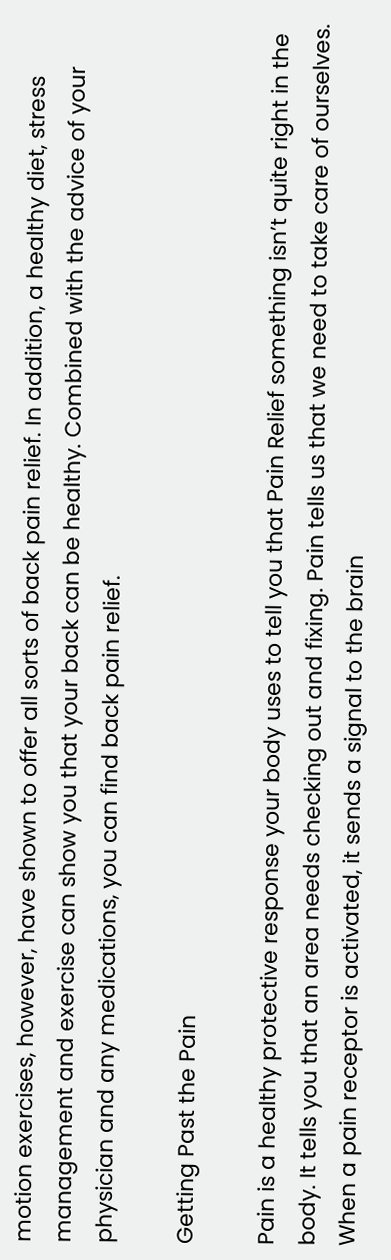motion exercises, however, have shown to offer all sorts of back pain relief. In addition, a healthy diet, stress management and exercise can show you that your back can be healthy. Combined with the advice of your physician and any medications, you can find back pain relief.

Getting Past the Pain

Pain is a healthy protective response your body uses to tell you that Pain Relief something isn’t quite right in the body. It tells you that an area needs checking out and fixing. Pain tells us that we need to take care of ourselves. When a pain receptor is activated, it sends a signal to the brain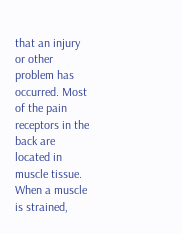that an injury or other problem has occurred. Most of the pain receptors in the back are located in muscle tissue. When a muscle is strained,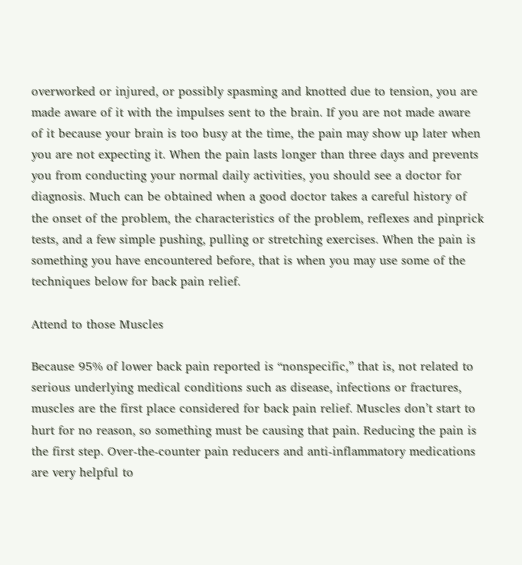overworked or injured, or possibly spasming and knotted due to tension, you are made aware of it with the impulses sent to the brain. If you are not made aware of it because your brain is too busy at the time, the pain may show up later when you are not expecting it. When the pain lasts longer than three days and prevents you from conducting your normal daily activities, you should see a doctor for diagnosis. Much can be obtained when a good doctor takes a careful history of the onset of the problem, the characteristics of the problem, reflexes and pinprick tests, and a few simple pushing, pulling or stretching exercises. When the pain is something you have encountered before, that is when you may use some of the techniques below for back pain relief.

Attend to those Muscles

Because 95% of lower back pain reported is “nonspecific,” that is, not related to serious underlying medical conditions such as disease, infections or fractures, muscles are the first place considered for back pain relief. Muscles don’t start to hurt for no reason, so something must be causing that pain. Reducing the pain is the first step. Over-the-counter pain reducers and anti-inflammatory medications are very helpful to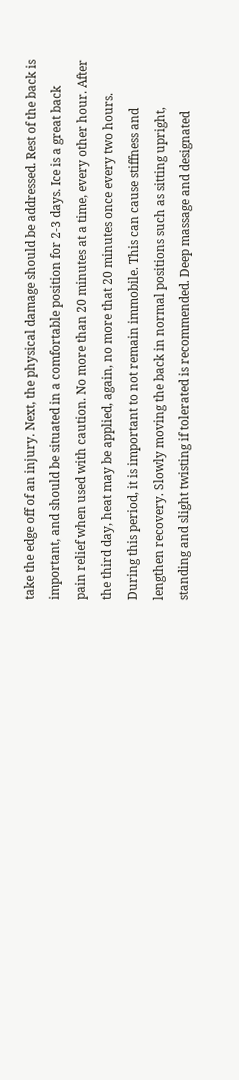take the edge off of an injury. Next, the physical damage should be addressed. Rest of the back is important, and should be situated in a comfortable position for 2-3 days. Ice is a great back pain relief when used with caution. No more than 20 minutes at a time, every other hour. After the third day, heat may be applied, again, no more that 20 minutes once every two hours. During this period, it is important to not remain immobile. This can cause stiffness and lengthen recovery. Slowly moving the back in normal positions such as sitting upright, standing and slight twisting if tolerated is recommended. Deep massage and designated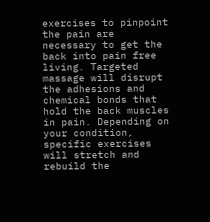exercises to pinpoint the pain are necessary to get the back into pain free living. Targeted massage will disrupt the adhesions and chemical bonds that hold the back muscles in pain. Depending on your condition, specific exercises will stretch and rebuild the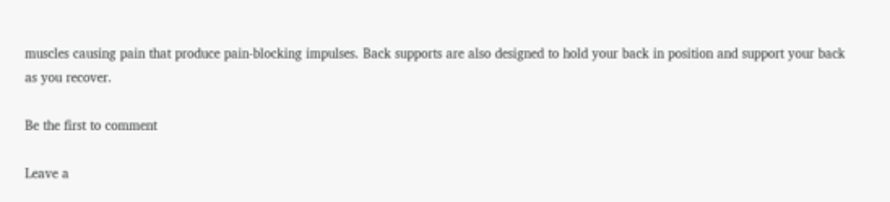muscles causing pain that produce pain-blocking impulses. Back supports are also designed to hold your back in position and support your back as you recover.

Be the first to comment

Leave a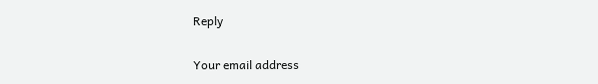Reply

Your email address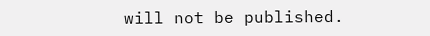will not be published.